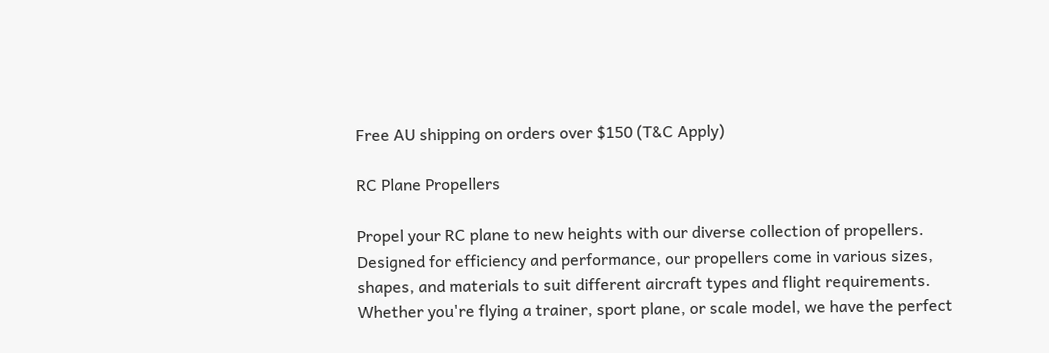Free AU shipping on orders over $150 (T&C Apply)

RC Plane Propellers

Propel your RC plane to new heights with our diverse collection of propellers. Designed for efficiency and performance, our propellers come in various sizes, shapes, and materials to suit different aircraft types and flight requirements. Whether you're flying a trainer, sport plane, or scale model, we have the perfect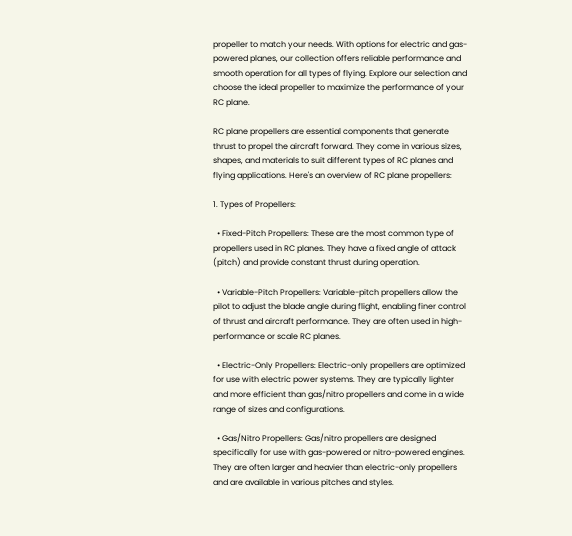propeller to match your needs. With options for electric and gas-powered planes, our collection offers reliable performance and smooth operation for all types of flying. Explore our selection and choose the ideal propeller to maximize the performance of your RC plane.

RC plane propellers are essential components that generate thrust to propel the aircraft forward. They come in various sizes, shapes, and materials to suit different types of RC planes and flying applications. Here's an overview of RC plane propellers:

1. Types of Propellers:

  • Fixed-Pitch Propellers: These are the most common type of propellers used in RC planes. They have a fixed angle of attack (pitch) and provide constant thrust during operation.

  • Variable-Pitch Propellers: Variable-pitch propellers allow the pilot to adjust the blade angle during flight, enabling finer control of thrust and aircraft performance. They are often used in high-performance or scale RC planes.

  • Electric-Only Propellers: Electric-only propellers are optimized for use with electric power systems. They are typically lighter and more efficient than gas/nitro propellers and come in a wide range of sizes and configurations.

  • Gas/Nitro Propellers: Gas/nitro propellers are designed specifically for use with gas-powered or nitro-powered engines. They are often larger and heavier than electric-only propellers and are available in various pitches and styles.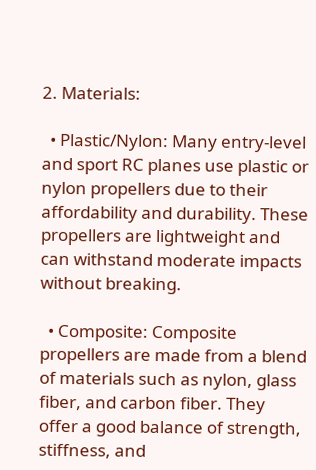2. Materials:

  • Plastic/Nylon: Many entry-level and sport RC planes use plastic or nylon propellers due to their affordability and durability. These propellers are lightweight and can withstand moderate impacts without breaking.

  • Composite: Composite propellers are made from a blend of materials such as nylon, glass fiber, and carbon fiber. They offer a good balance of strength, stiffness, and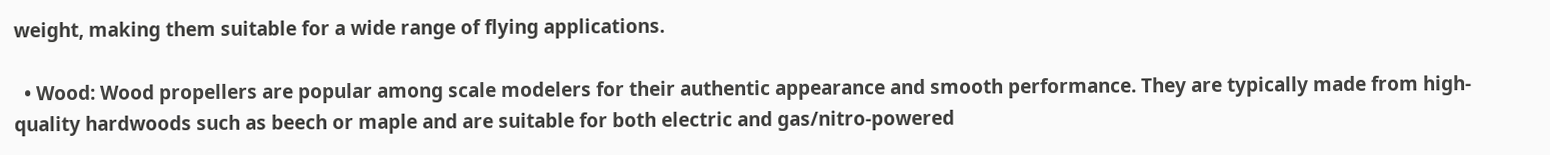weight, making them suitable for a wide range of flying applications.

  • Wood: Wood propellers are popular among scale modelers for their authentic appearance and smooth performance. They are typically made from high-quality hardwoods such as beech or maple and are suitable for both electric and gas/nitro-powered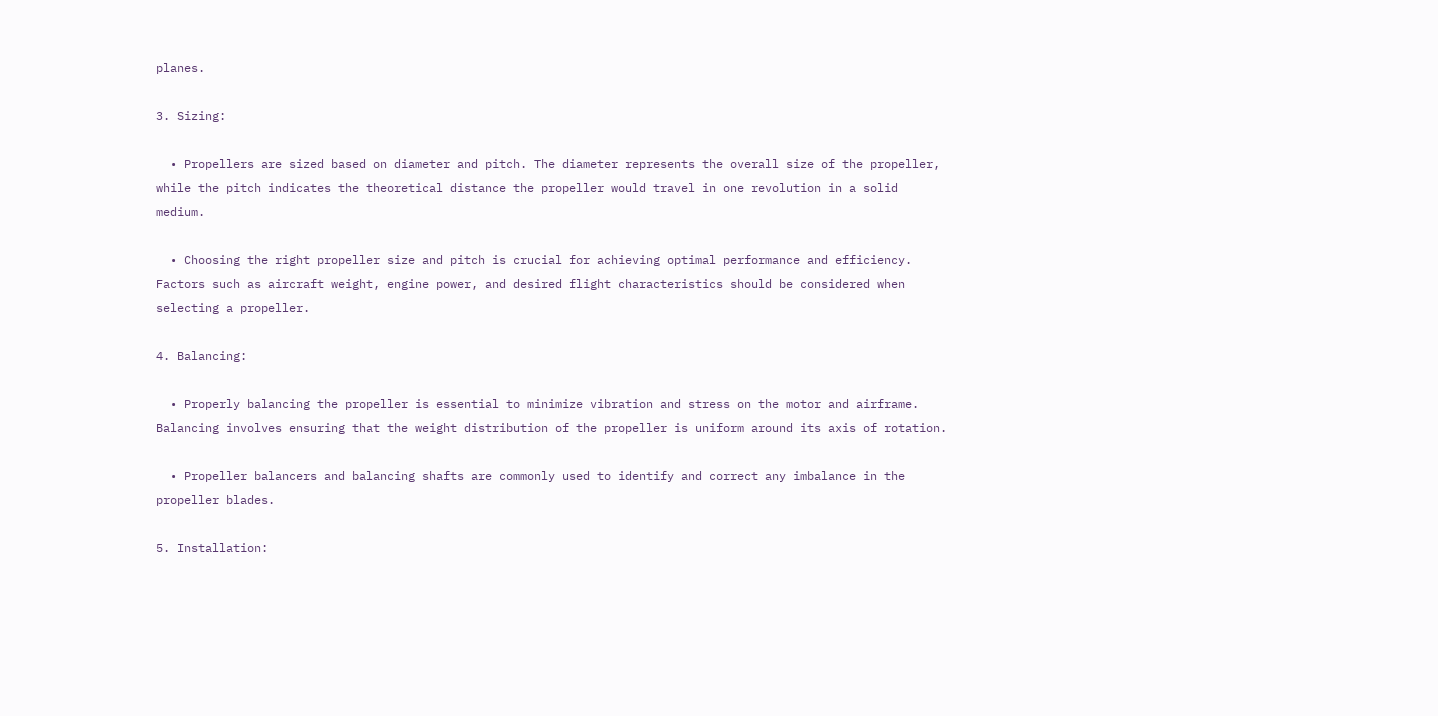planes.

3. Sizing:

  • Propellers are sized based on diameter and pitch. The diameter represents the overall size of the propeller, while the pitch indicates the theoretical distance the propeller would travel in one revolution in a solid medium.

  • Choosing the right propeller size and pitch is crucial for achieving optimal performance and efficiency. Factors such as aircraft weight, engine power, and desired flight characteristics should be considered when selecting a propeller.

4. Balancing:

  • Properly balancing the propeller is essential to minimize vibration and stress on the motor and airframe. Balancing involves ensuring that the weight distribution of the propeller is uniform around its axis of rotation.

  • Propeller balancers and balancing shafts are commonly used to identify and correct any imbalance in the propeller blades.

5. Installation: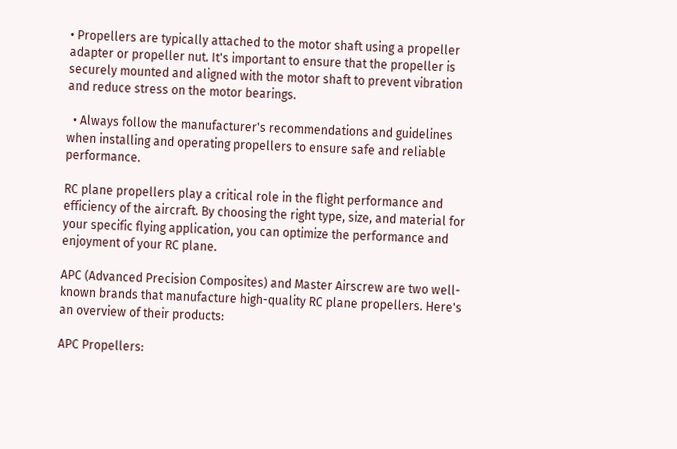• Propellers are typically attached to the motor shaft using a propeller adapter or propeller nut. It's important to ensure that the propeller is securely mounted and aligned with the motor shaft to prevent vibration and reduce stress on the motor bearings.

  • Always follow the manufacturer's recommendations and guidelines when installing and operating propellers to ensure safe and reliable performance.

RC plane propellers play a critical role in the flight performance and efficiency of the aircraft. By choosing the right type, size, and material for your specific flying application, you can optimize the performance and enjoyment of your RC plane.

APC (Advanced Precision Composites) and Master Airscrew are two well-known brands that manufacture high-quality RC plane propellers. Here's an overview of their products:

APC Propellers: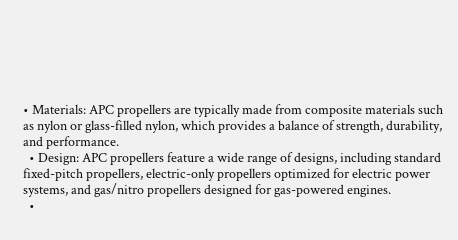• Materials: APC propellers are typically made from composite materials such as nylon or glass-filled nylon, which provides a balance of strength, durability, and performance.
  • Design: APC propellers feature a wide range of designs, including standard fixed-pitch propellers, electric-only propellers optimized for electric power systems, and gas/nitro propellers designed for gas-powered engines.
  •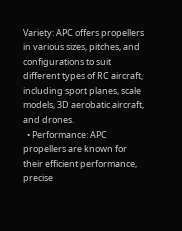Variety: APC offers propellers in various sizes, pitches, and configurations to suit different types of RC aircraft, including sport planes, scale models, 3D aerobatic aircraft, and drones.
  • Performance: APC propellers are known for their efficient performance, precise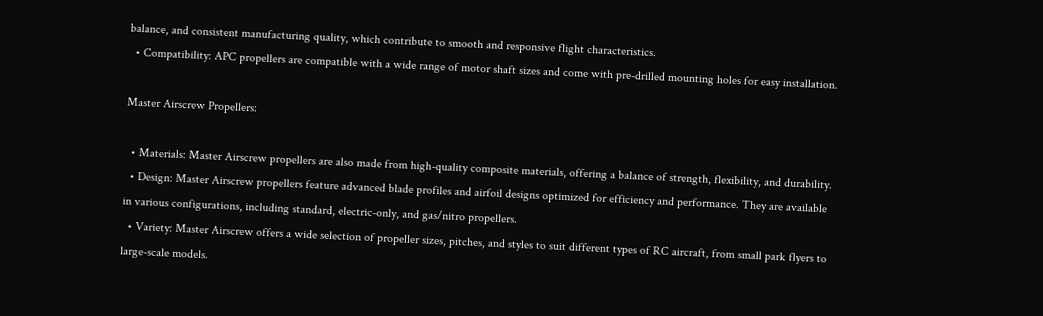balance, and consistent manufacturing quality, which contribute to smooth and responsive flight characteristics.
  • Compatibility: APC propellers are compatible with a wide range of motor shaft sizes and come with pre-drilled mounting holes for easy installation.

Master Airscrew Propellers:

  • Materials: Master Airscrew propellers are also made from high-quality composite materials, offering a balance of strength, flexibility, and durability.
  • Design: Master Airscrew propellers feature advanced blade profiles and airfoil designs optimized for efficiency and performance. They are available in various configurations, including standard, electric-only, and gas/nitro propellers.
  • Variety: Master Airscrew offers a wide selection of propeller sizes, pitches, and styles to suit different types of RC aircraft, from small park flyers to large-scale models.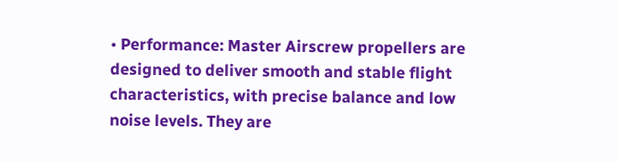• Performance: Master Airscrew propellers are designed to deliver smooth and stable flight characteristics, with precise balance and low noise levels. They are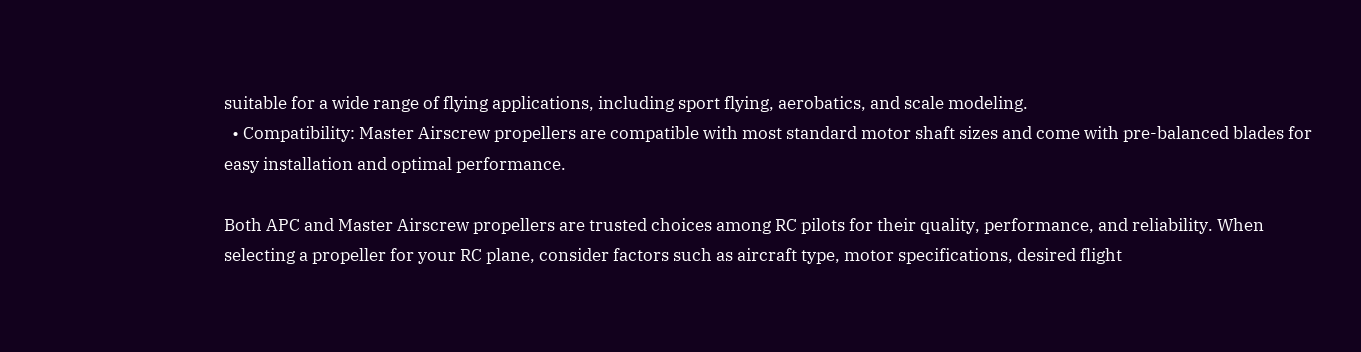suitable for a wide range of flying applications, including sport flying, aerobatics, and scale modeling.
  • Compatibility: Master Airscrew propellers are compatible with most standard motor shaft sizes and come with pre-balanced blades for easy installation and optimal performance.

Both APC and Master Airscrew propellers are trusted choices among RC pilots for their quality, performance, and reliability. When selecting a propeller for your RC plane, consider factors such as aircraft type, motor specifications, desired flight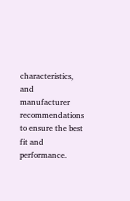characteristics, and manufacturer recommendations to ensure the best fit and performance.